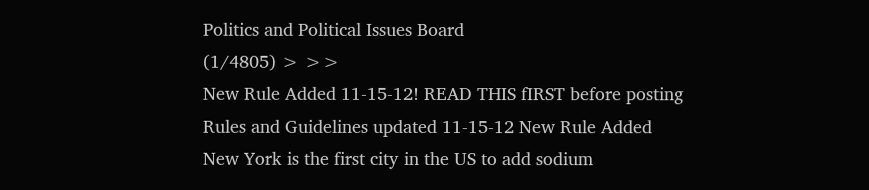Politics and Political Issues Board
(1/4805) > >>
New Rule Added 11-15-12! READ THIS fIRST before posting
Rules and Guidelines updated 11-15-12 New Rule Added
New York is the first city in the US to add sodium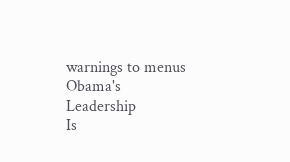warnings to menus
Obama's Leadership
Is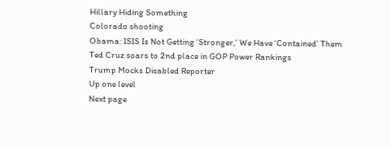Hillary Hiding Something
Colorado shooting
Obama: ISIS Is Not Getting ‘Stronger,’ We Have ‘Contained’ Them
Ted Cruz soars to 2nd place in GOP Power Rankings
Trump Mocks Disabled Reporter
Up one level
Next page